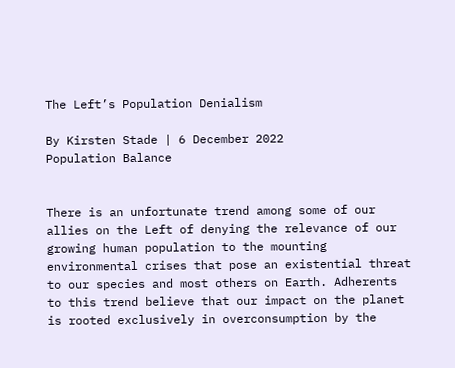The Left’s Population Denialism

By Kirsten Stade | 6 December 2022
Population Balance


There is an unfortunate trend among some of our allies on the Left of denying the relevance of our growing human population to the mounting environmental crises that pose an existential threat to our species and most others on Earth. Adherents to this trend believe that our impact on the planet is rooted exclusively in overconsumption by the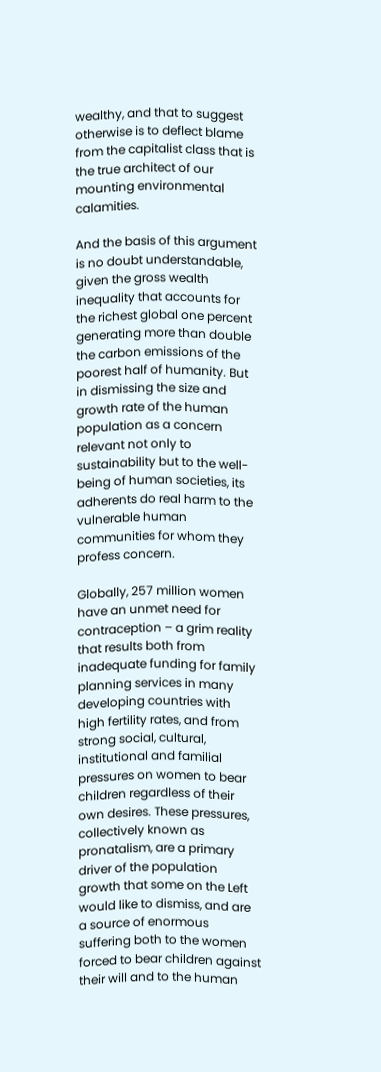wealthy, and that to suggest otherwise is to deflect blame from the capitalist class that is the true architect of our mounting environmental calamities.

And the basis of this argument is no doubt understandable, given the gross wealth inequality that accounts for the richest global one percent generating more than double the carbon emissions of the poorest half of humanity. But in dismissing the size and growth rate of the human population as a concern relevant not only to sustainability but to the well-being of human societies, its adherents do real harm to the vulnerable human communities for whom they profess concern.

Globally, 257 million women have an unmet need for contraception – a grim reality that results both from inadequate funding for family planning services in many developing countries with high fertility rates, and from strong social, cultural, institutional and familial pressures on women to bear children regardless of their own desires. These pressures, collectively known as pronatalism, are a primary driver of the population growth that some on the Left would like to dismiss, and are a source of enormous suffering both to the women forced to bear children against their will and to the human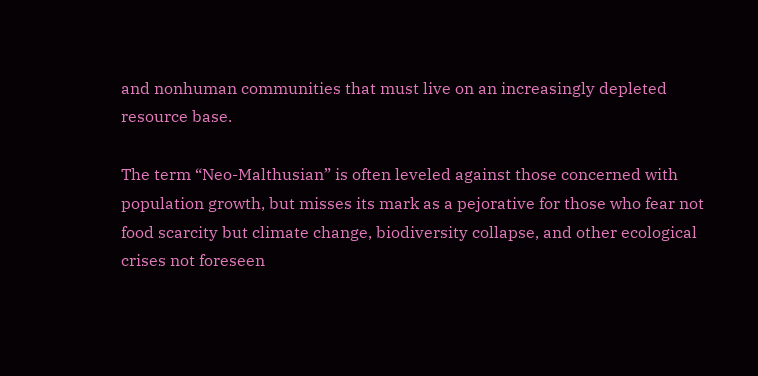and nonhuman communities that must live on an increasingly depleted resource base.

The term “Neo-Malthusian” is often leveled against those concerned with population growth, but misses its mark as a pejorative for those who fear not food scarcity but climate change, biodiversity collapse, and other ecological crises not foreseen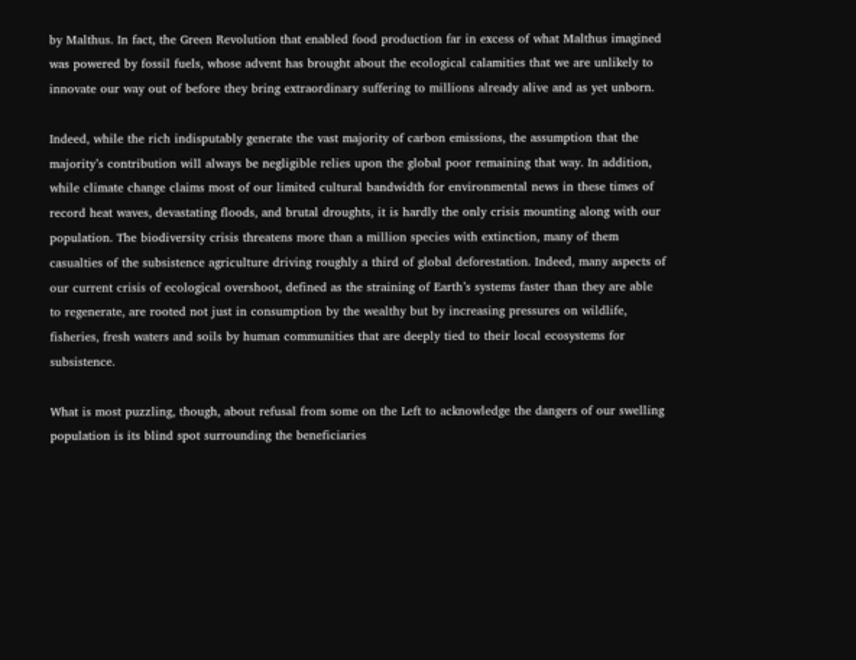by Malthus. In fact, the Green Revolution that enabled food production far in excess of what Malthus imagined was powered by fossil fuels, whose advent has brought about the ecological calamities that we are unlikely to innovate our way out of before they bring extraordinary suffering to millions already alive and as yet unborn.

Indeed, while the rich indisputably generate the vast majority of carbon emissions, the assumption that the majority’s contribution will always be negligible relies upon the global poor remaining that way. In addition, while climate change claims most of our limited cultural bandwidth for environmental news in these times of record heat waves, devastating floods, and brutal droughts, it is hardly the only crisis mounting along with our population. The biodiversity crisis threatens more than a million species with extinction, many of them casualties of the subsistence agriculture driving roughly a third of global deforestation. Indeed, many aspects of our current crisis of ecological overshoot, defined as the straining of Earth’s systems faster than they are able to regenerate, are rooted not just in consumption by the wealthy but by increasing pressures on wildlife, fisheries, fresh waters and soils by human communities that are deeply tied to their local ecosystems for subsistence.

What is most puzzling, though, about refusal from some on the Left to acknowledge the dangers of our swelling population is its blind spot surrounding the beneficiaries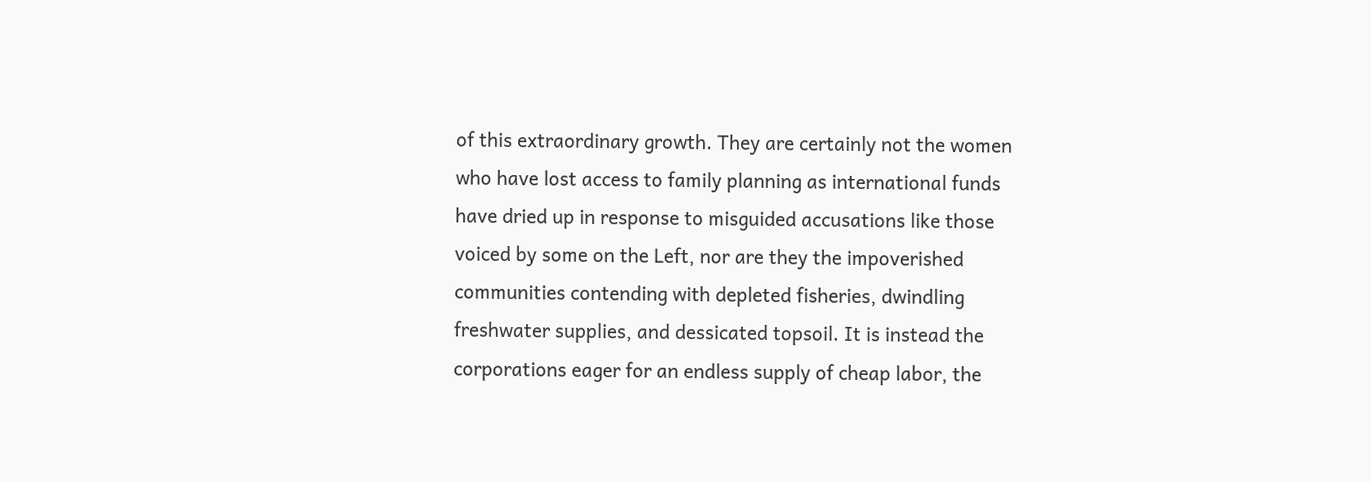of this extraordinary growth. They are certainly not the women who have lost access to family planning as international funds have dried up in response to misguided accusations like those voiced by some on the Left, nor are they the impoverished communities contending with depleted fisheries, dwindling freshwater supplies, and dessicated topsoil. It is instead the corporations eager for an endless supply of cheap labor, the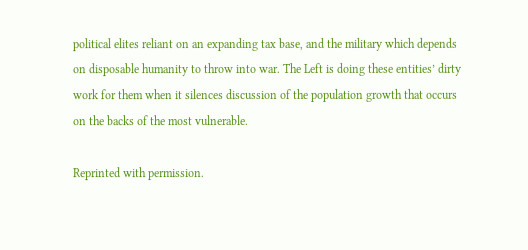political elites reliant on an expanding tax base, and the military which depends on disposable humanity to throw into war. The Left is doing these entities’ dirty work for them when it silences discussion of the population growth that occurs on the backs of the most vulnerable.

Reprinted with permission.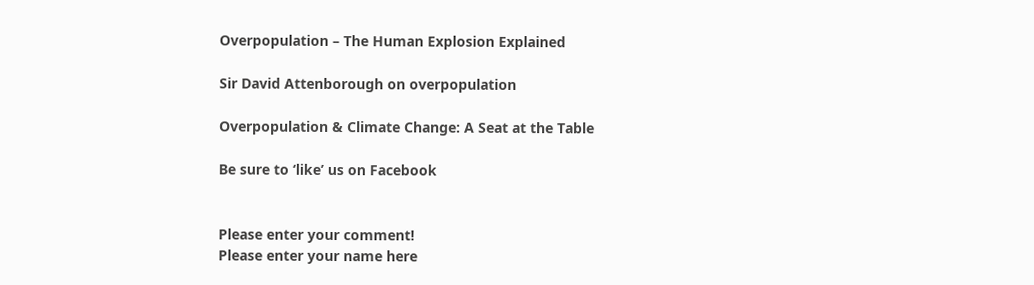Overpopulation – The Human Explosion Explained

Sir David Attenborough on overpopulation

Overpopulation & Climate Change: A Seat at the Table

Be sure to ‘like’ us on Facebook


Please enter your comment!
Please enter your name here